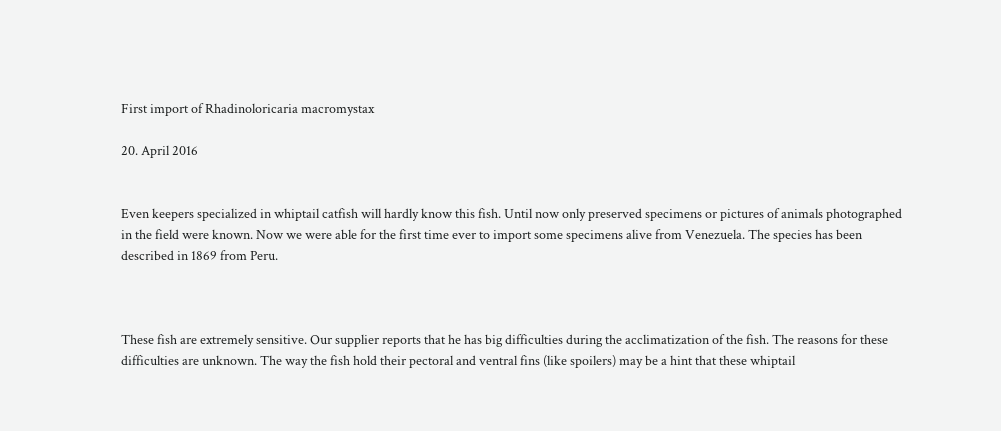First import of Rhadinoloricaria macromystax

20. April 2016


Even keepers specialized in whiptail catfish will hardly know this fish. Until now only preserved specimens or pictures of animals photographed in the field were known. Now we were able for the first time ever to import some specimens alive from Venezuela. The species has been described in 1869 from Peru.



These fish are extremely sensitive. Our supplier reports that he has big difficulties during the acclimatization of the fish. The reasons for these difficulties are unknown. The way the fish hold their pectoral and ventral fins (like spoilers) may be a hint that these whiptail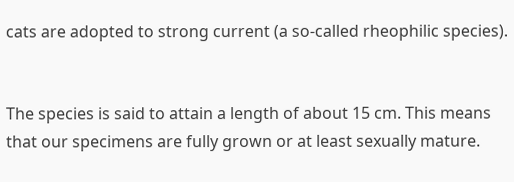cats are adopted to strong current (a so-called rheophilic species).


The species is said to attain a length of about 15 cm. This means that our specimens are fully grown or at least sexually mature.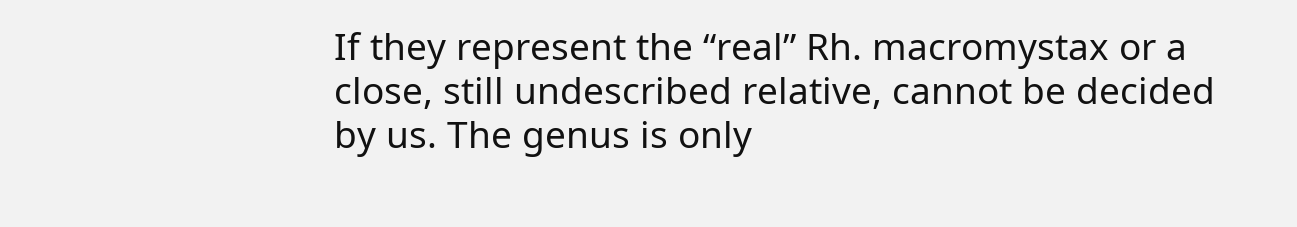If they represent the “real” Rh. macromystax or a close, still undescribed relative, cannot be decided by us. The genus is only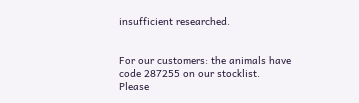insufficient researched.


For our customers: the animals have code 287255 on our stocklist. Please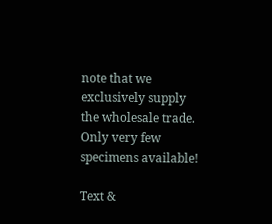note that we exclusively supply the wholesale trade. Only very few specimens available!

Text &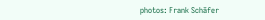photos: Frank Schäfer